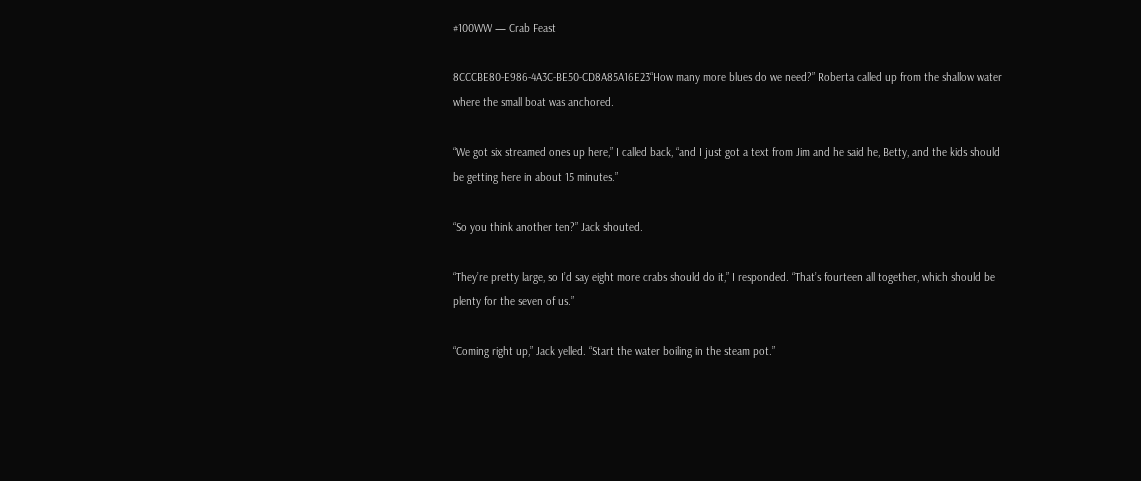#100WW — Crab Feast

8CCCBE80-E986-4A3C-BE50-CD8A85A16E23“How many more blues do we need?” Roberta called up from the shallow water where the small boat was anchored.

“We got six streamed ones up here,” I called back, “and I just got a text from Jim and he said he, Betty, and the kids should be getting here in about 15 minutes.”

“So you think another ten?” Jack shouted.

“They’re pretty large, so I’d say eight more crabs should do it,” I responded. “That’s fourteen all together, which should be plenty for the seven of us.”

“Coming right up,” Jack yelled. “Start the water boiling in the steam pot.”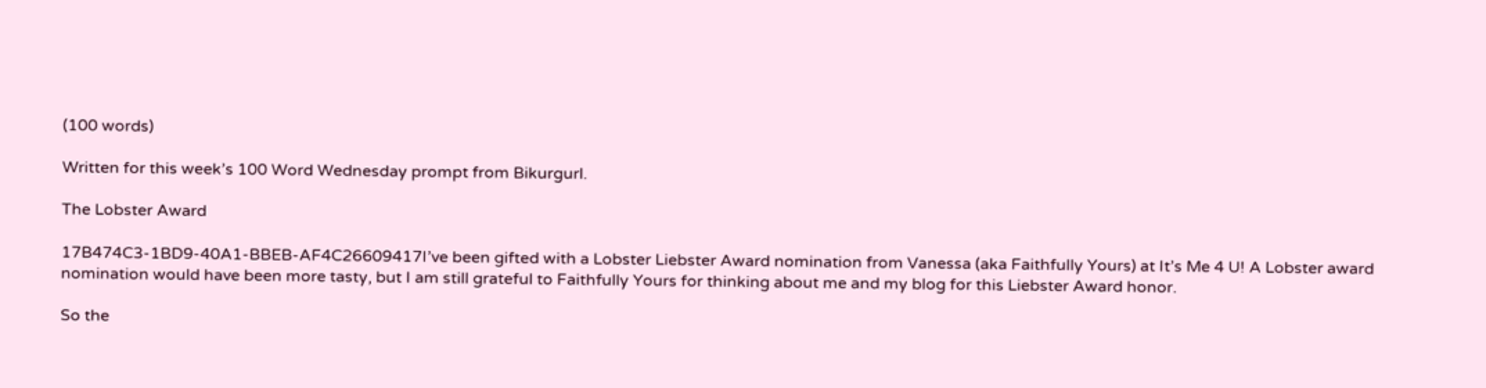(100 words)

Written for this week’s 100 Word Wednesday prompt from Bikurgurl.

The Lobster Award

17B474C3-1BD9-40A1-BBEB-AF4C26609417I’ve been gifted with a Lobster Liebster Award nomination from Vanessa (aka Faithfully Yours) at It’s Me 4 U! A Lobster award nomination would have been more tasty, but I am still grateful to Faithfully Yours for thinking about me and my blog for this Liebster Award honor.

So the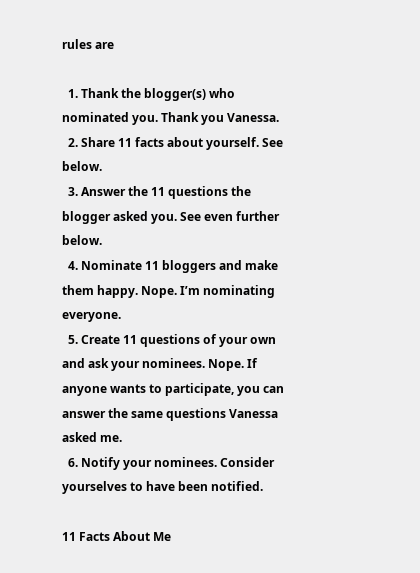rules are

  1. Thank the blogger(s) who nominated you. Thank you Vanessa.
  2. Share 11 facts about yourself. See below.
  3. Answer the 11 questions the blogger asked you. See even further below.
  4. Nominate 11 bloggers and make them happy. Nope. I’m nominating everyone.
  5. Create 11 questions of your own and ask your nominees. Nope. If anyone wants to participate, you can answer the same questions Vanessa asked me.
  6. Notify your nominees. Consider yourselves to have been notified.

11 Facts About Me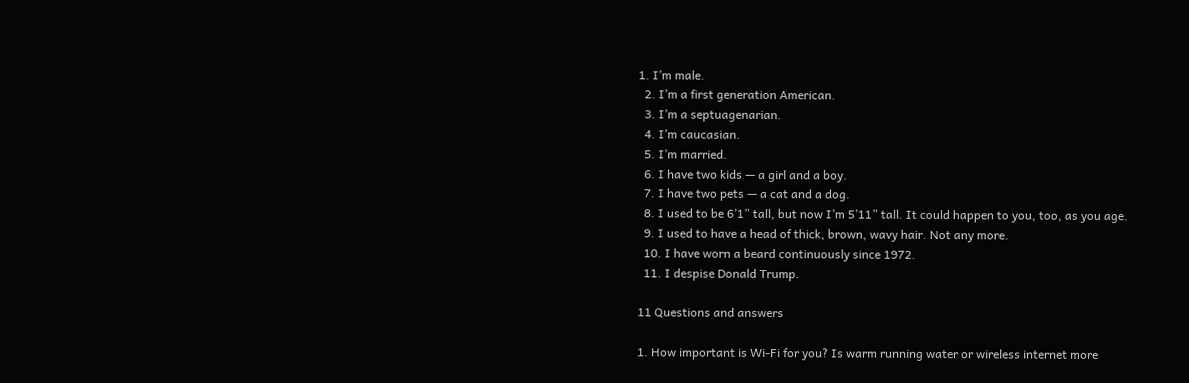1. I’m male.
  2. I’m a first generation American.
  3. I’m a septuagenarian.
  4. I’m caucasian.
  5. I’m married.
  6. I have two kids — a girl and a boy.
  7. I have two pets — a cat and a dog.
  8. I used to be 6’1” tall, but now I’m 5’11” tall. It could happen to you, too, as you age.
  9. I used to have a head of thick, brown, wavy hair. Not any more.
  10. I have worn a beard continuously since 1972.
  11. I despise Donald Trump.

11 Questions and answers

1. How important is Wi-Fi for you? Is warm running water or wireless internet more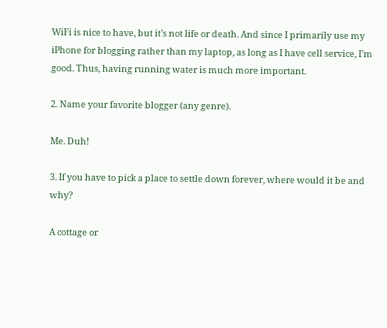WiFi is nice to have, but it’s not life or death. And since I primarily use my iPhone for blogging rather than my laptop, as long as I have cell service, I’m good. Thus, having running water is much more important.

2. Name your favorite blogger (any genre).

Me. Duh!

3. If you have to pick a place to settle down forever, where would it be and why?

A cottage or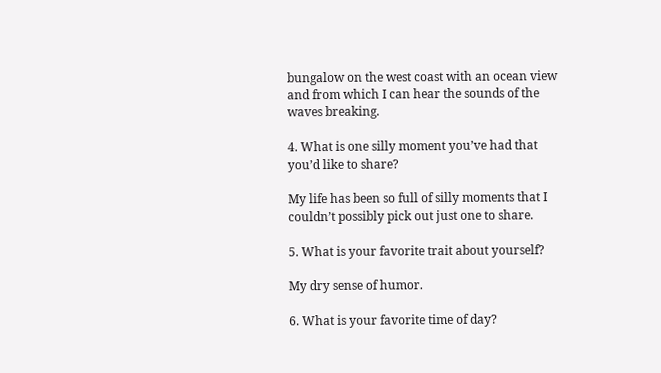bungalow on the west coast with an ocean view and from which I can hear the sounds of the waves breaking.

4. What is one silly moment you’ve had that you’d like to share?

My life has been so full of silly moments that I couldn’t possibly pick out just one to share.

5. What is your favorite trait about yourself?

My dry sense of humor.

6. What is your favorite time of day?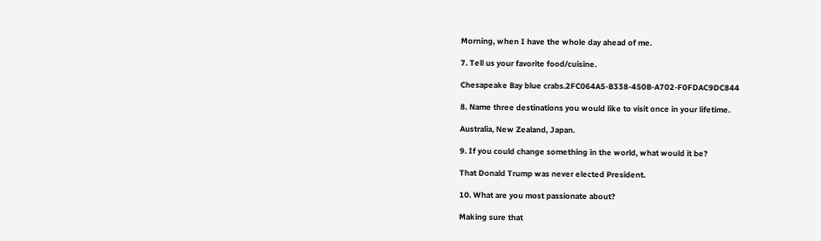Morning, when I have the whole day ahead of me.

7. Tell us your favorite food/cuisine.

Chesapeake Bay blue crabs.2FC064A5-B338-450B-A702-F0FDAC9DC844

8. Name three destinations you would like to visit once in your lifetime.

Australia, New Zealand, Japan.

9. If you could change something in the world, what would it be?

That Donald Trump was never elected President.

10. What are you most passionate about?

Making sure that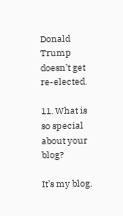Donald Trump doesn’t get re-elected.

11. What is so special about your blog?

It’s my blog.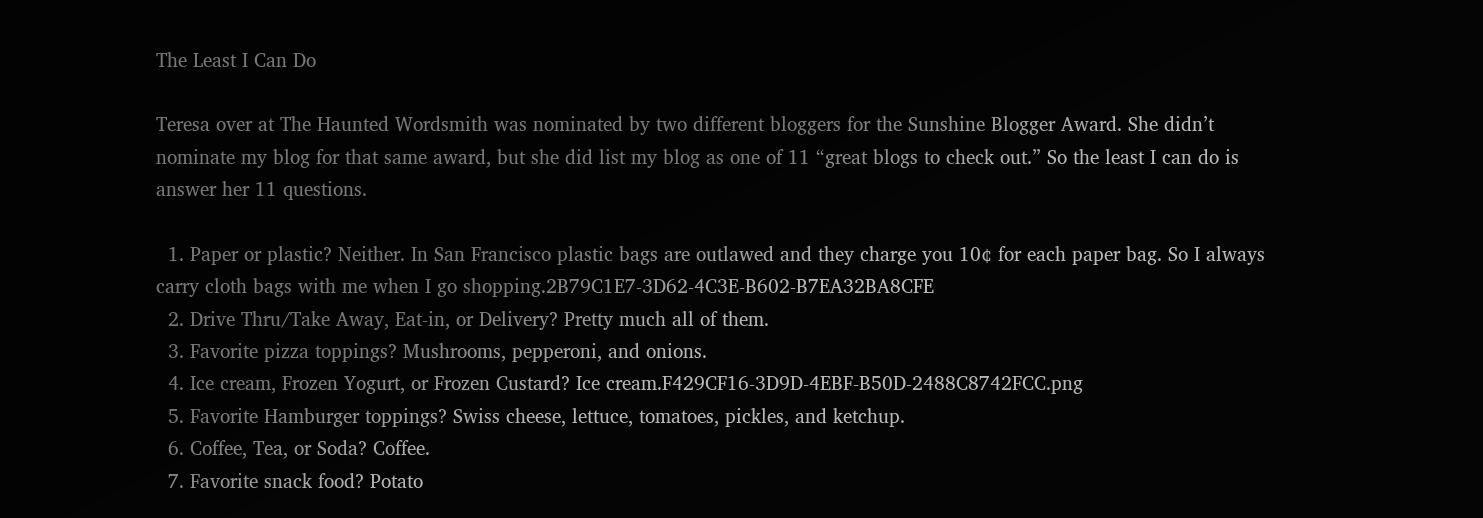The Least I Can Do

Teresa over at The Haunted Wordsmith was nominated by two different bloggers for the Sunshine Blogger Award. She didn’t nominate my blog for that same award, but she did list my blog as one of 11 “great blogs to check out.” So the least I can do is answer her 11 questions.

  1. Paper or plastic? Neither. In San Francisco plastic bags are outlawed and they charge you 10¢ for each paper bag. So I always carry cloth bags with me when I go shopping.2B79C1E7-3D62-4C3E-B602-B7EA32BA8CFE
  2. Drive Thru/Take Away, Eat-in, or Delivery? Pretty much all of them.
  3. Favorite pizza toppings? Mushrooms, pepperoni, and onions.
  4. Ice cream, Frozen Yogurt, or Frozen Custard? Ice cream.F429CF16-3D9D-4EBF-B50D-2488C8742FCC.png
  5. Favorite Hamburger toppings? Swiss cheese, lettuce, tomatoes, pickles, and ketchup.
  6. Coffee, Tea, or Soda? Coffee.
  7. Favorite snack food? Potato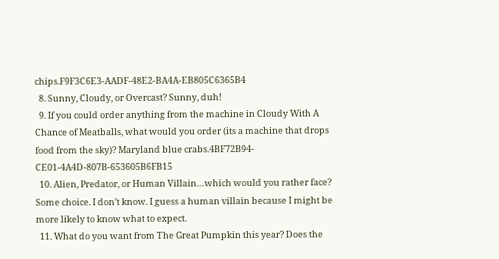chips.F9F3C6E3-AADF-48E2-BA4A-EB805C6365B4
  8. Sunny, Cloudy, or Overcast? Sunny, duh!
  9. If you could order anything from the machine in Cloudy With A Chance of Meatballs, what would you order (its a machine that drops food from the sky)? Maryland blue crabs.4BF72B94-CE01-4A4D-807B-653605B6FB15
  10. Alien, Predator, or Human Villain…which would you rather face? Some choice. I don’t know. I guess a human villain because I might be more likely to know what to expect.
  11. What do you want from The Great Pumpkin this year? Does the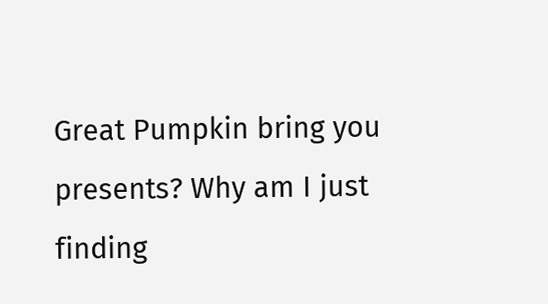Great Pumpkin bring you presents? Why am I just finding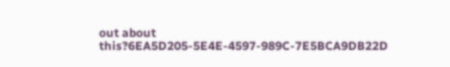out about this?6EA5D205-5E4E-4597-989C-7E5BCA9DB22D